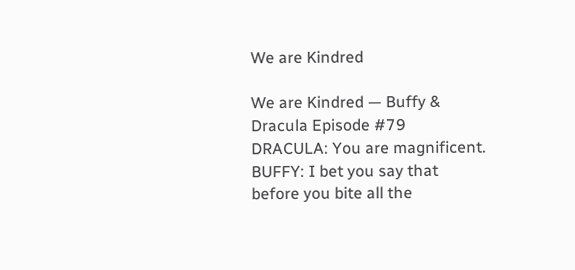We are Kindred

We are Kindred — Buffy & Dracula Episode #79
DRACULA: You are magnificent.
BUFFY: I bet you say that before you bite all the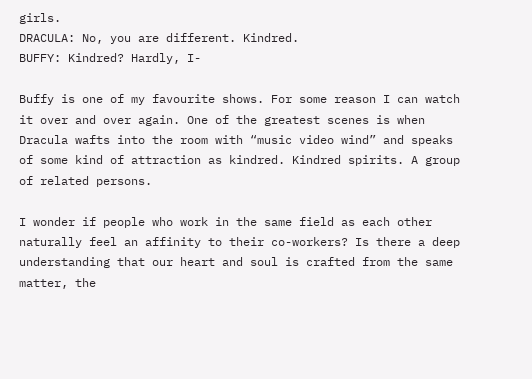girls.
DRACULA: No, you are different. Kindred.
BUFFY: Kindred? Hardly, I-

Buffy is one of my favourite shows. For some reason I can watch it over and over again. One of the greatest scenes is when Dracula wafts into the room with “music video wind” and speaks of some kind of attraction as kindred. Kindred spirits. A group of related persons.

I wonder if people who work in the same field as each other naturally feel an affinity to their co-workers? Is there a deep understanding that our heart and soul is crafted from the same matter, the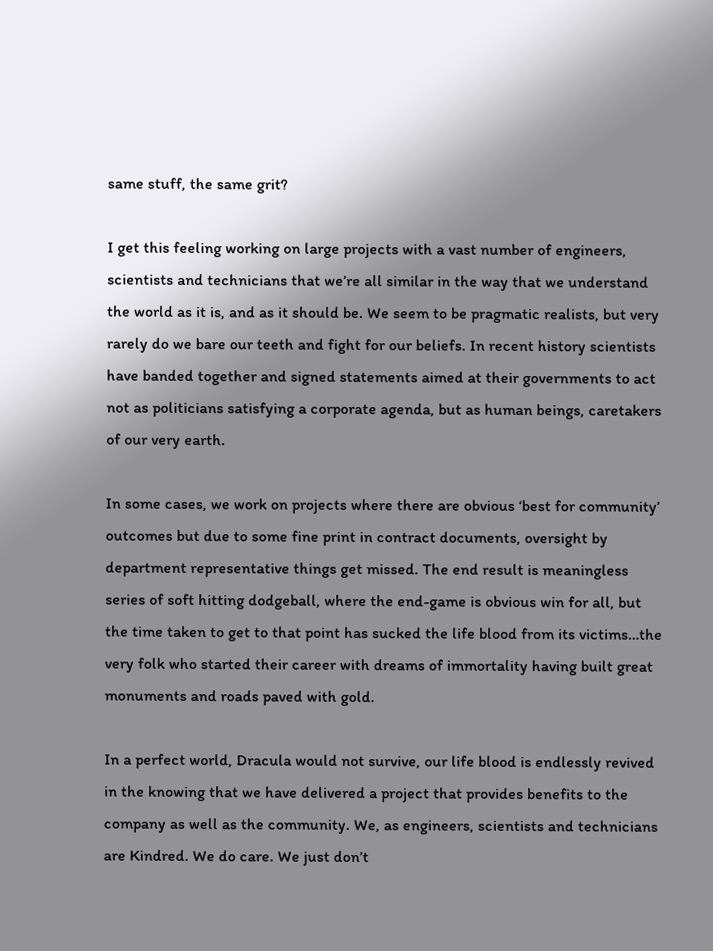same stuff, the same grit?

I get this feeling working on large projects with a vast number of engineers, scientists and technicians that we’re all similar in the way that we understand the world as it is, and as it should be. We seem to be pragmatic realists, but very rarely do we bare our teeth and fight for our beliefs. In recent history scientists have banded together and signed statements aimed at their governments to act not as politicians satisfying a corporate agenda, but as human beings, caretakers of our very earth.

In some cases, we work on projects where there are obvious ‘best for community’ outcomes but due to some fine print in contract documents, oversight by department representative things get missed. The end result is meaningless series of soft hitting dodgeball, where the end-game is obvious win for all, but the time taken to get to that point has sucked the life blood from its victims…the very folk who started their career with dreams of immortality having built great monuments and roads paved with gold.

In a perfect world, Dracula would not survive, our life blood is endlessly revived in the knowing that we have delivered a project that provides benefits to the company as well as the community. We, as engineers, scientists and technicians are Kindred. We do care. We just don’t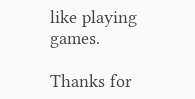like playing games.

Thanks for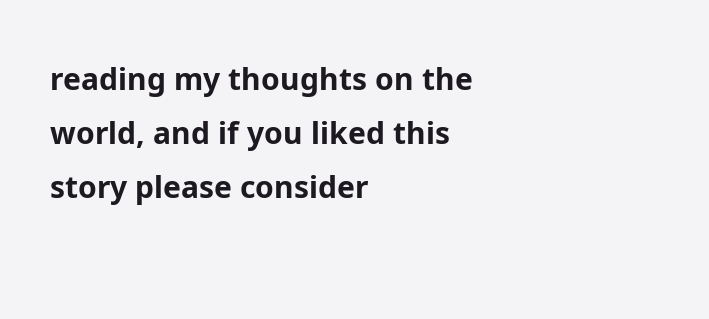reading my thoughts on the world, and if you liked this story please consider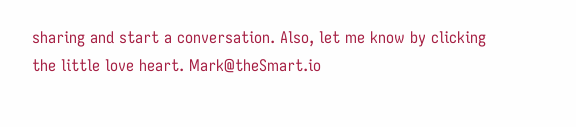sharing and start a conversation. Also, let me know by clicking the little love heart. Mark@theSmart.io